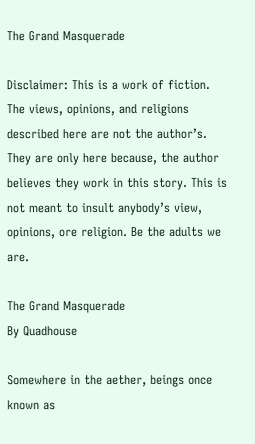The Grand Masquerade

Disclaimer: This is a work of fiction. The views, opinions, and religions described here are not the author’s. They are only here because, the author believes they work in this story. This is not meant to insult anybody’s view, opinions, ore religion. Be the adults we are.

The Grand Masquerade
By Quadhouse

Somewhere in the aether, beings once known as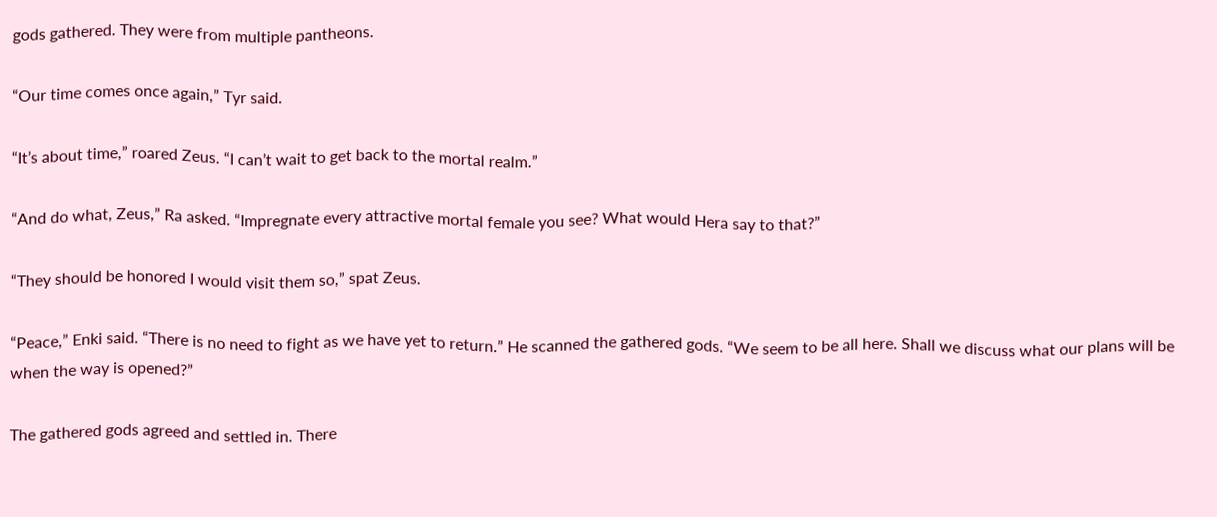gods gathered. They were from multiple pantheons.

“Our time comes once again,” Tyr said.

“It’s about time,” roared Zeus. “I can’t wait to get back to the mortal realm.”

“And do what, Zeus,” Ra asked. “Impregnate every attractive mortal female you see? What would Hera say to that?”

“They should be honored I would visit them so,” spat Zeus.

“Peace,” Enki said. “There is no need to fight as we have yet to return.” He scanned the gathered gods. “We seem to be all here. Shall we discuss what our plans will be when the way is opened?”

The gathered gods agreed and settled in. There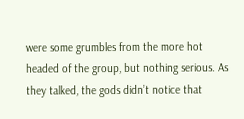were some grumbles from the more hot headed of the group, but nothing serious. As they talked, the gods didn’t notice that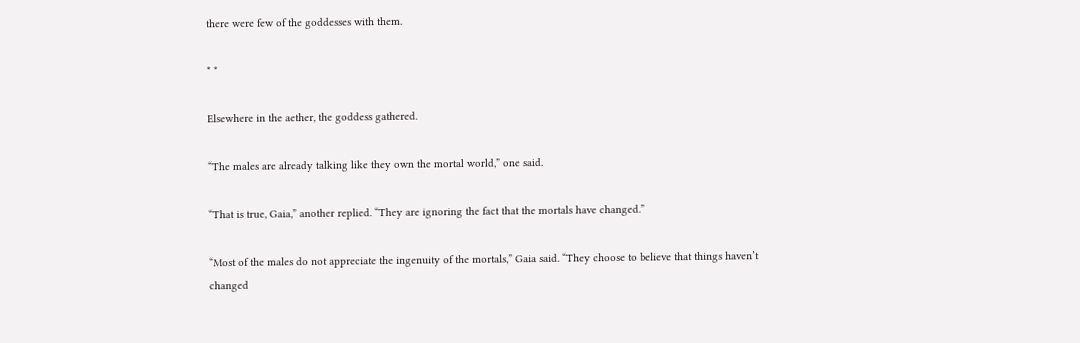there were few of the goddesses with them.

* *

Elsewhere in the aether, the goddess gathered.

“The males are already talking like they own the mortal world,” one said.

“That is true, Gaia,” another replied. “They are ignoring the fact that the mortals have changed.”

“Most of the males do not appreciate the ingenuity of the mortals,” Gaia said. “They choose to believe that things haven’t changed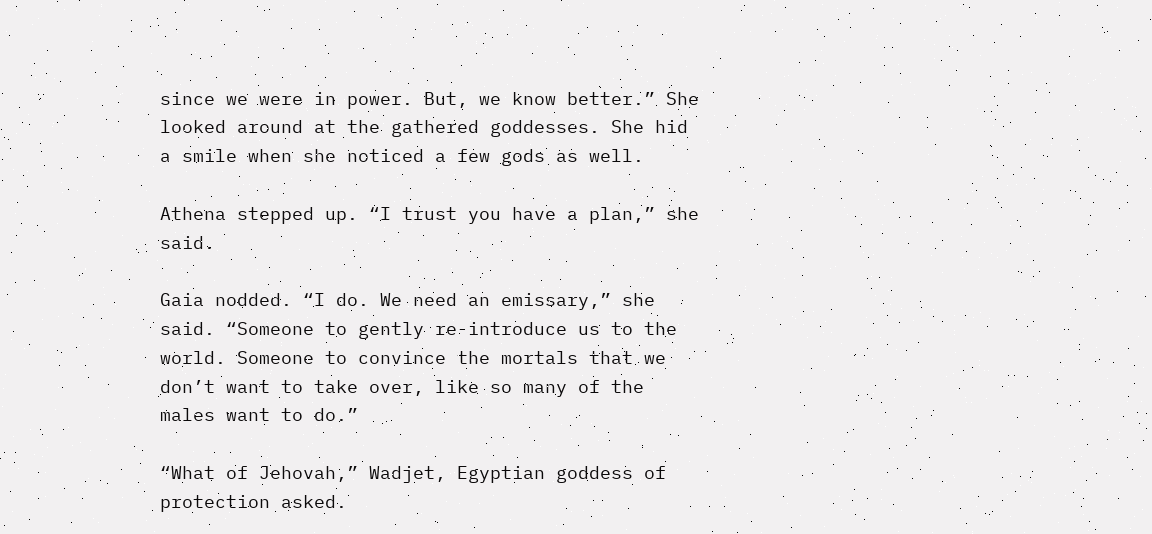since we were in power. But, we know better.” She looked around at the gathered goddesses. She hid a smile when she noticed a few gods as well.

Athena stepped up. “I trust you have a plan,” she said.

Gaia nodded. “I do. We need an emissary,” she said. “Someone to gently re-introduce us to the world. Someone to convince the mortals that we don’t want to take over, like so many of the males want to do.”

“What of Jehovah,” Wadjet, Egyptian goddess of protection asked.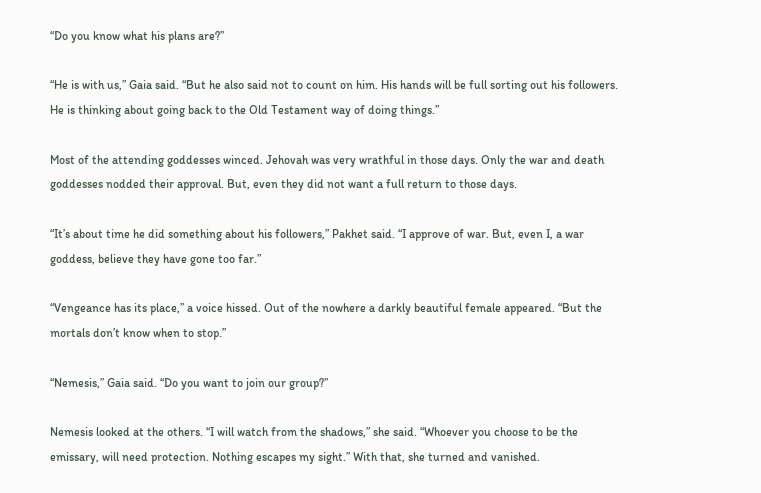“Do you know what his plans are?”

“He is with us,” Gaia said. “But he also said not to count on him. His hands will be full sorting out his followers. He is thinking about going back to the Old Testament way of doing things.”

Most of the attending goddesses winced. Jehovah was very wrathful in those days. Only the war and death goddesses nodded their approval. But, even they did not want a full return to those days.

“It’s about time he did something about his followers,” Pakhet said. “I approve of war. But, even I, a war goddess, believe they have gone too far.”

“Vengeance has its place,” a voice hissed. Out of the nowhere a darkly beautiful female appeared. “But the mortals don’t know when to stop.”

“Nemesis,” Gaia said. “Do you want to join our group?”

Nemesis looked at the others. “I will watch from the shadows,” she said. “Whoever you choose to be the emissary, will need protection. Nothing escapes my sight.” With that, she turned and vanished.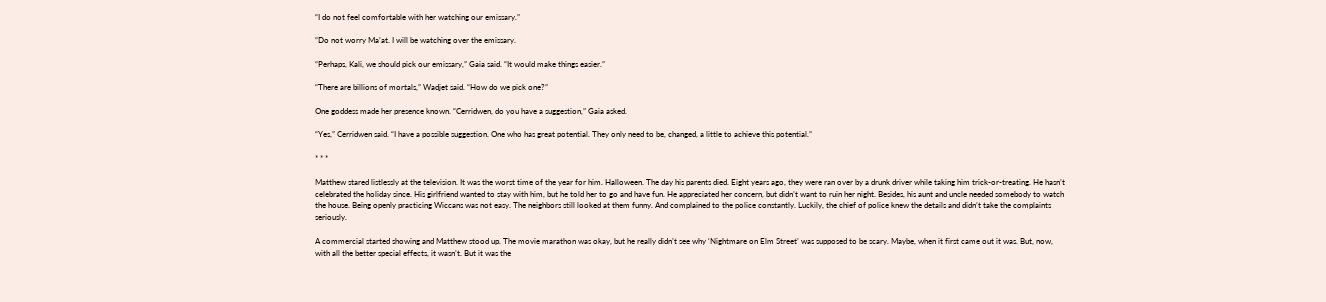“I do not feel comfortable with her watching our emissary.”

“Do not worry Ma’at. I will be watching over the emissary.

“Perhaps, Kali, we should pick our emissary,” Gaia said. “It would make things easier.”

“There are billions of mortals,” Wadjet said. “How do we pick one?”

One goddess made her presence known. “Cerridwen, do you have a suggestion,” Gaia asked.

“Yes,” Cerridwen said. “I have a possible suggestion. One who has great potential. They only need to be, changed, a little to achieve this potential.”

* * *

Matthew stared listlessly at the television. It was the worst time of the year for him. Halloween. The day his parents died. Eight years ago, they were ran over by a drunk driver while taking him trick-or-treating. He hasn’t celebrated the holiday since. His girlfriend wanted to stay with him, but he told her to go and have fun. He appreciated her concern, but didn’t want to ruin her night. Besides, his aunt and uncle needed somebody to watch the house. Being openly practicing Wiccans was not easy. The neighbors still looked at them funny. And complained to the police constantly. Luckily, the chief of police knew the details and didn’t take the complaints seriously.

A commercial started showing and Matthew stood up. The movie marathon was okay, but he really didn’t see why ‘Nightmare on Elm Street’ was supposed to be scary. Maybe, when it first came out it was. But, now, with all the better special effects, it wasn’t. But it was the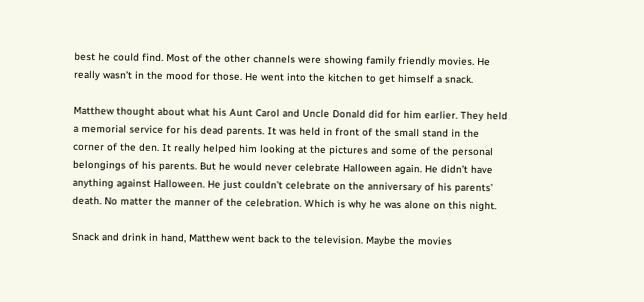best he could find. Most of the other channels were showing family friendly movies. He really wasn’t in the mood for those. He went into the kitchen to get himself a snack.

Matthew thought about what his Aunt Carol and Uncle Donald did for him earlier. They held a memorial service for his dead parents. It was held in front of the small stand in the corner of the den. It really helped him looking at the pictures and some of the personal belongings of his parents. But he would never celebrate Halloween again. He didn’t have anything against Halloween. He just couldn’t celebrate on the anniversary of his parents’ death. No matter the manner of the celebration. Which is why he was alone on this night.

Snack and drink in hand, Matthew went back to the television. Maybe the movies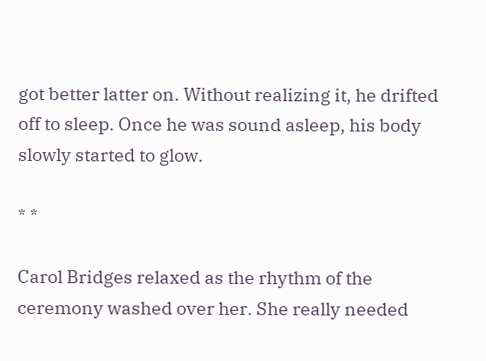got better latter on. Without realizing it, he drifted off to sleep. Once he was sound asleep, his body slowly started to glow.

* *

Carol Bridges relaxed as the rhythm of the ceremony washed over her. She really needed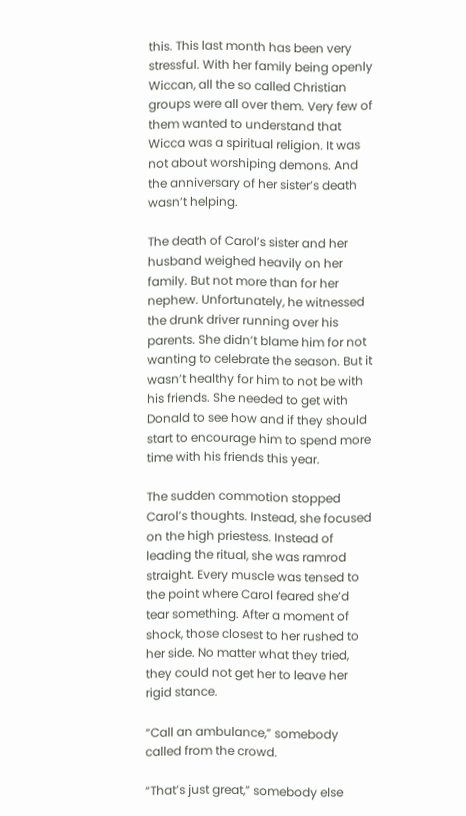this. This last month has been very stressful. With her family being openly Wiccan, all the so called Christian groups were all over them. Very few of them wanted to understand that Wicca was a spiritual religion. It was not about worshiping demons. And the anniversary of her sister’s death wasn’t helping.

The death of Carol’s sister and her husband weighed heavily on her family. But not more than for her nephew. Unfortunately, he witnessed the drunk driver running over his parents. She didn’t blame him for not wanting to celebrate the season. But it wasn’t healthy for him to not be with his friends. She needed to get with Donald to see how and if they should start to encourage him to spend more time with his friends this year.

The sudden commotion stopped Carol’s thoughts. Instead, she focused on the high priestess. Instead of leading the ritual, she was ramrod straight. Every muscle was tensed to the point where Carol feared she’d tear something. After a moment of shock, those closest to her rushed to her side. No matter what they tried, they could not get her to leave her rigid stance.

“Call an ambulance,” somebody called from the crowd.

“That’s just great,” somebody else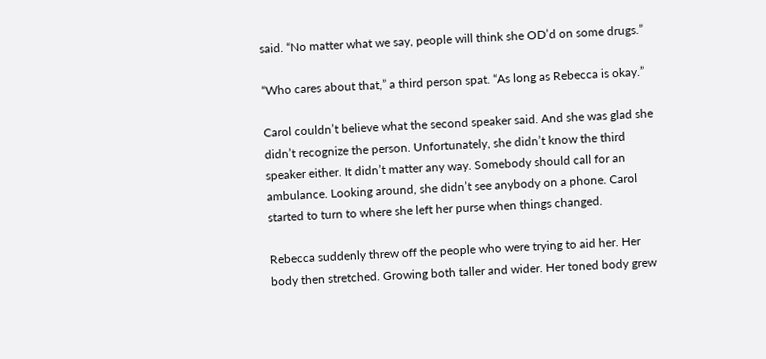said. “No matter what we say, people will think she OD’d on some drugs.”

“Who cares about that,” a third person spat. “As long as Rebecca is okay.”

Carol couldn’t believe what the second speaker said. And she was glad she didn’t recognize the person. Unfortunately, she didn’t know the third speaker either. It didn’t matter any way. Somebody should call for an ambulance. Looking around, she didn’t see anybody on a phone. Carol started to turn to where she left her purse when things changed.

Rebecca suddenly threw off the people who were trying to aid her. Her body then stretched. Growing both taller and wider. Her toned body grew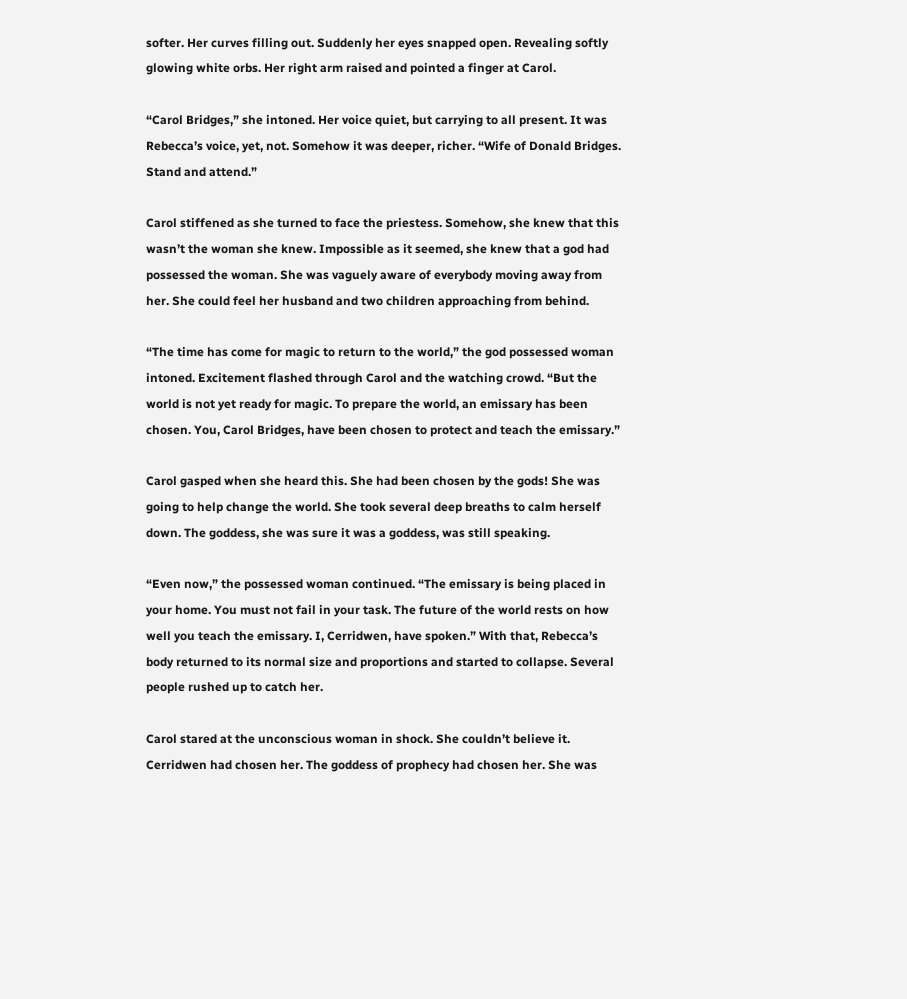softer. Her curves filling out. Suddenly her eyes snapped open. Revealing softly glowing white orbs. Her right arm raised and pointed a finger at Carol.

“Carol Bridges,” she intoned. Her voice quiet, but carrying to all present. It was Rebecca’s voice, yet, not. Somehow it was deeper, richer. “Wife of Donald Bridges. Stand and attend.”

Carol stiffened as she turned to face the priestess. Somehow, she knew that this wasn’t the woman she knew. Impossible as it seemed, she knew that a god had possessed the woman. She was vaguely aware of everybody moving away from her. She could feel her husband and two children approaching from behind.

“The time has come for magic to return to the world,” the god possessed woman intoned. Excitement flashed through Carol and the watching crowd. “But the world is not yet ready for magic. To prepare the world, an emissary has been chosen. You, Carol Bridges, have been chosen to protect and teach the emissary.”

Carol gasped when she heard this. She had been chosen by the gods! She was going to help change the world. She took several deep breaths to calm herself down. The goddess, she was sure it was a goddess, was still speaking.

“Even now,” the possessed woman continued. “The emissary is being placed in your home. You must not fail in your task. The future of the world rests on how well you teach the emissary. I, Cerridwen, have spoken.” With that, Rebecca’s body returned to its normal size and proportions and started to collapse. Several people rushed up to catch her.

Carol stared at the unconscious woman in shock. She couldn’t believe it. Cerridwen had chosen her. The goddess of prophecy had chosen her. She was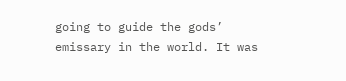going to guide the gods’ emissary in the world. It was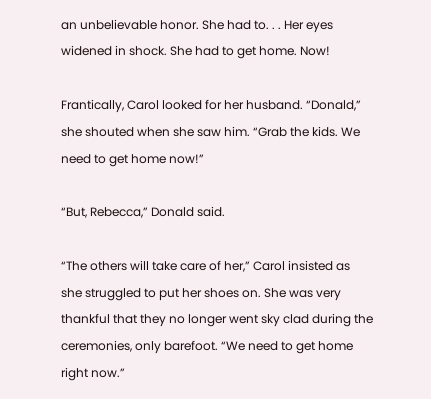an unbelievable honor. She had to. . . Her eyes widened in shock. She had to get home. Now!

Frantically, Carol looked for her husband. “Donald,” she shouted when she saw him. “Grab the kids. We need to get home now!”

“But, Rebecca,” Donald said.

“The others will take care of her,” Carol insisted as she struggled to put her shoes on. She was very thankful that they no longer went sky clad during the ceremonies, only barefoot. “We need to get home right now.”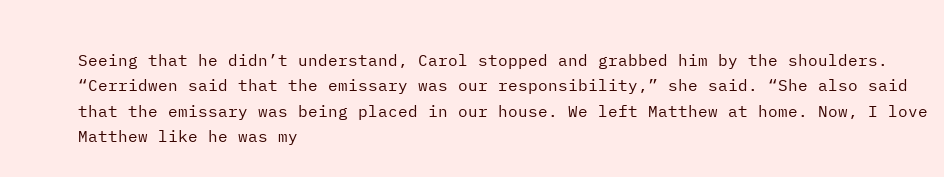Seeing that he didn’t understand, Carol stopped and grabbed him by the shoulders. “Cerridwen said that the emissary was our responsibility,” she said. “She also said that the emissary was being placed in our house. We left Matthew at home. Now, I love Matthew like he was my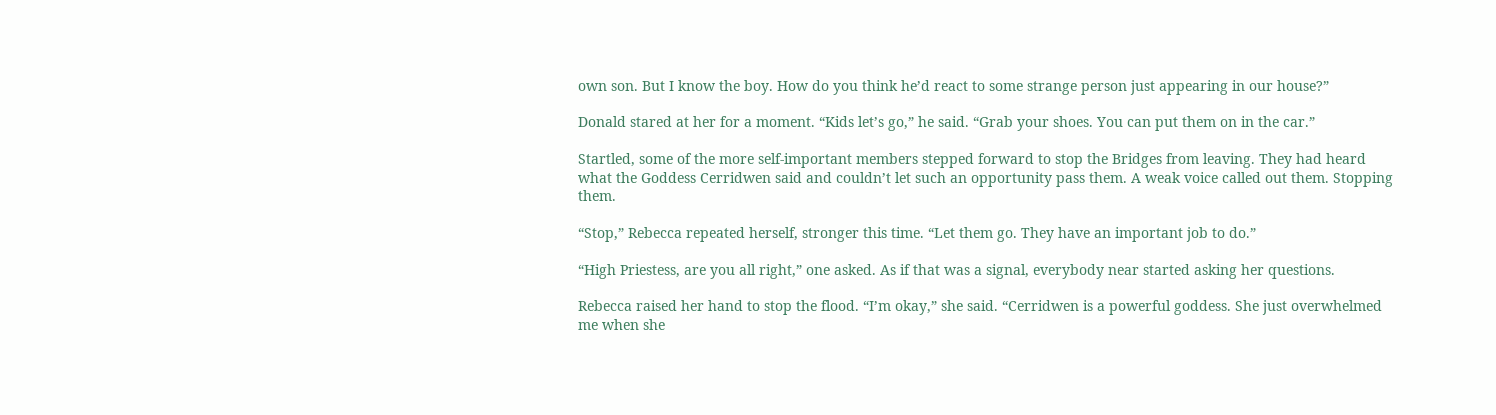own son. But I know the boy. How do you think he’d react to some strange person just appearing in our house?”

Donald stared at her for a moment. “Kids let’s go,” he said. “Grab your shoes. You can put them on in the car.”

Startled, some of the more self-important members stepped forward to stop the Bridges from leaving. They had heard what the Goddess Cerridwen said and couldn’t let such an opportunity pass them. A weak voice called out them. Stopping them.

“Stop,” Rebecca repeated herself, stronger this time. “Let them go. They have an important job to do.”

“High Priestess, are you all right,” one asked. As if that was a signal, everybody near started asking her questions.

Rebecca raised her hand to stop the flood. “I’m okay,” she said. “Cerridwen is a powerful goddess. She just overwhelmed me when she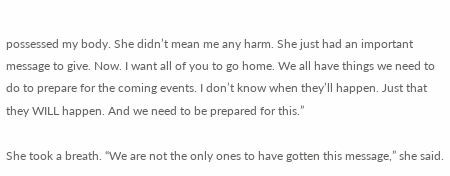possessed my body. She didn’t mean me any harm. She just had an important message to give. Now. I want all of you to go home. We all have things we need to do to prepare for the coming events. I don’t know when they’ll happen. Just that they WILL happen. And we need to be prepared for this.”

She took a breath. “We are not the only ones to have gotten this message,” she said.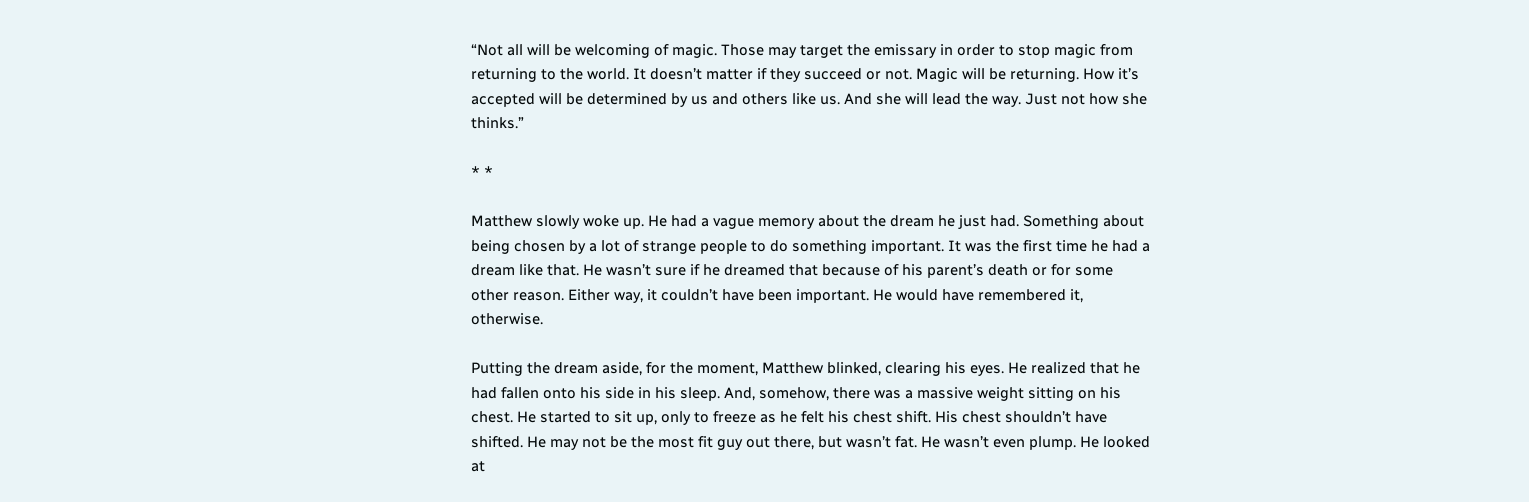“Not all will be welcoming of magic. Those may target the emissary in order to stop magic from returning to the world. It doesn’t matter if they succeed or not. Magic will be returning. How it’s accepted will be determined by us and others like us. And she will lead the way. Just not how she thinks.”

* *

Matthew slowly woke up. He had a vague memory about the dream he just had. Something about being chosen by a lot of strange people to do something important. It was the first time he had a dream like that. He wasn’t sure if he dreamed that because of his parent’s death or for some other reason. Either way, it couldn’t have been important. He would have remembered it, otherwise.

Putting the dream aside, for the moment, Matthew blinked, clearing his eyes. He realized that he had fallen onto his side in his sleep. And, somehow, there was a massive weight sitting on his chest. He started to sit up, only to freeze as he felt his chest shift. His chest shouldn’t have shifted. He may not be the most fit guy out there, but wasn’t fat. He wasn’t even plump. He looked at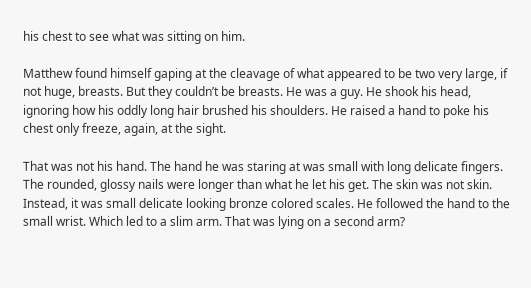his chest to see what was sitting on him.

Matthew found himself gaping at the cleavage of what appeared to be two very large, if not huge, breasts. But they couldn’t be breasts. He was a guy. He shook his head, ignoring how his oddly long hair brushed his shoulders. He raised a hand to poke his chest only freeze, again, at the sight.

That was not his hand. The hand he was staring at was small with long delicate fingers. The rounded, glossy nails were longer than what he let his get. The skin was not skin. Instead, it was small delicate looking bronze colored scales. He followed the hand to the small wrist. Which led to a slim arm. That was lying on a second arm?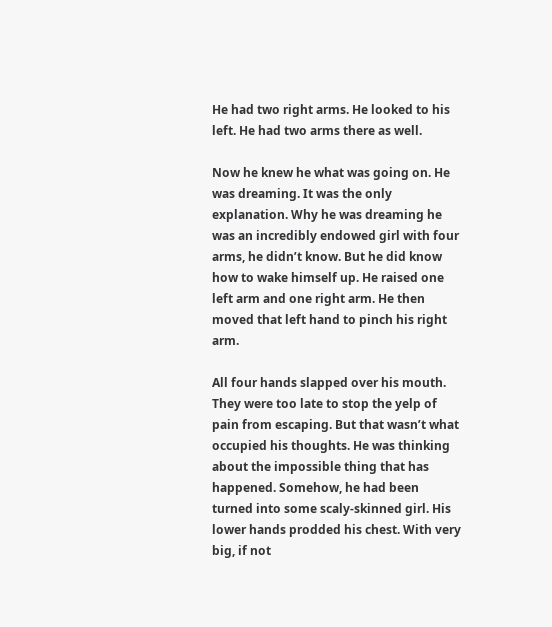He had two right arms. He looked to his left. He had two arms there as well.

Now he knew he what was going on. He was dreaming. It was the only explanation. Why he was dreaming he was an incredibly endowed girl with four arms, he didn’t know. But he did know how to wake himself up. He raised one left arm and one right arm. He then moved that left hand to pinch his right arm.

All four hands slapped over his mouth. They were too late to stop the yelp of pain from escaping. But that wasn’t what occupied his thoughts. He was thinking about the impossible thing that has happened. Somehow, he had been turned into some scaly-skinned girl. His lower hands prodded his chest. With very big, if not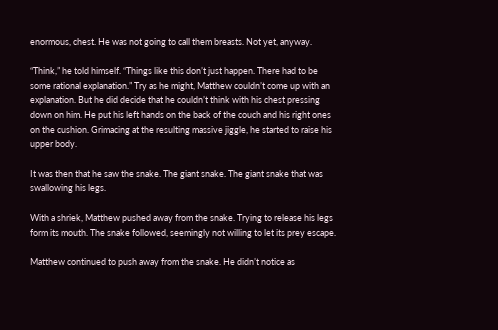enormous, chest. He was not going to call them breasts. Not yet, anyway.

“Think,” he told himself. “Things like this don’t just happen. There had to be some rational explanation.” Try as he might, Matthew couldn’t come up with an explanation. But he did decide that he couldn’t think with his chest pressing down on him. He put his left hands on the back of the couch and his right ones on the cushion. Grimacing at the resulting massive jiggle, he started to raise his upper body.

It was then that he saw the snake. The giant snake. The giant snake that was swallowing his legs.

With a shriek, Matthew pushed away from the snake. Trying to release his legs form its mouth. The snake followed, seemingly not willing to let its prey escape.

Matthew continued to push away from the snake. He didn’t notice as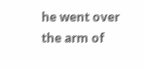he went over the arm of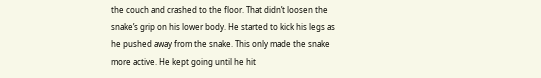the couch and crashed to the floor. That didn’t loosen the snake’s grip on his lower body. He started to kick his legs as he pushed away from the snake. This only made the snake more active. He kept going until he hit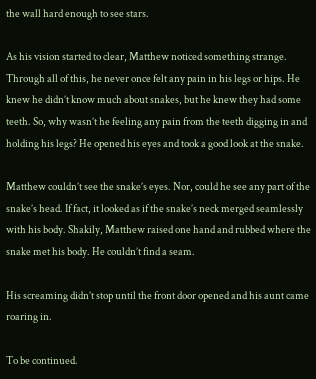the wall hard enough to see stars.

As his vision started to clear, Matthew noticed something strange. Through all of this, he never once felt any pain in his legs or hips. He knew he didn’t know much about snakes, but he knew they had some teeth. So, why wasn’t he feeling any pain from the teeth digging in and holding his legs? He opened his eyes and took a good look at the snake.

Matthew couldn’t see the snake’s eyes. Nor, could he see any part of the snake’s head. If fact, it looked as if the snake’s neck merged seamlessly with his body. Shakily, Matthew raised one hand and rubbed where the snake met his body. He couldn’t find a seam.

His screaming didn’t stop until the front door opened and his aunt came roaring in.

To be continued.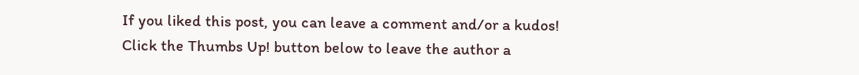If you liked this post, you can leave a comment and/or a kudos!
Click the Thumbs Up! button below to leave the author a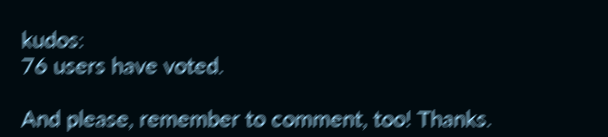kudos:
76 users have voted.

And please, remember to comment, too! Thanks.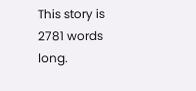This story is 2781 words long.